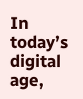In today’s digital age,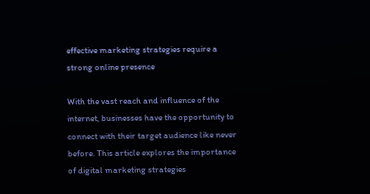effective marketing strategies require a strong online presence

With the vast reach and influence of the internet, businesses have the opportunity to connect with their target audience like never before. This article explores the importance of digital marketing strategies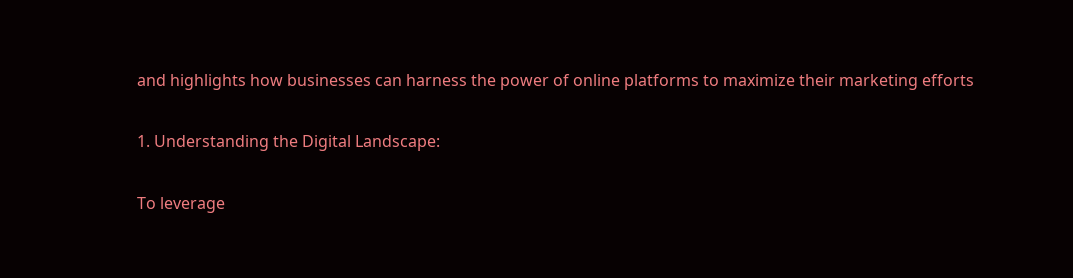and highlights how businesses can harness the power of online platforms to maximize their marketing efforts

1. Understanding the Digital Landscape:

To leverage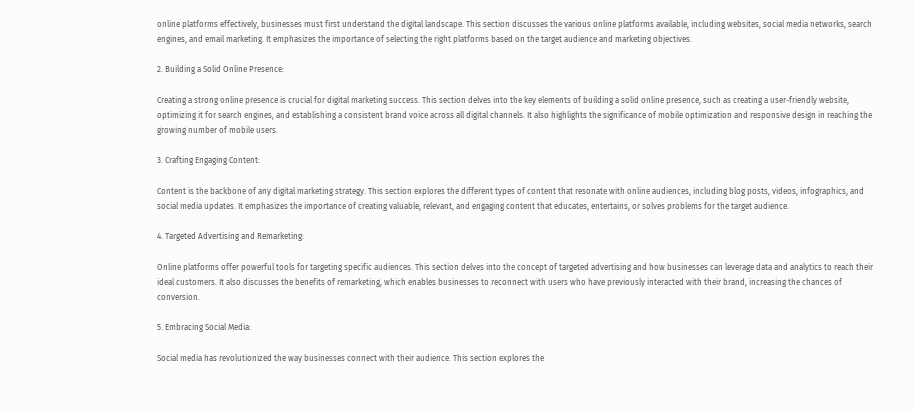online platforms effectively, businesses must first understand the digital landscape. This section discusses the various online platforms available, including websites, social media networks, search engines, and email marketing. It emphasizes the importance of selecting the right platforms based on the target audience and marketing objectives.

2. Building a Solid Online Presence:

Creating a strong online presence is crucial for digital marketing success. This section delves into the key elements of building a solid online presence, such as creating a user-friendly website, optimizing it for search engines, and establishing a consistent brand voice across all digital channels. It also highlights the significance of mobile optimization and responsive design in reaching the growing number of mobile users.

3. Crafting Engaging Content:

Content is the backbone of any digital marketing strategy. This section explores the different types of content that resonate with online audiences, including blog posts, videos, infographics, and social media updates. It emphasizes the importance of creating valuable, relevant, and engaging content that educates, entertains, or solves problems for the target audience.

4. Targeted Advertising and Remarketing:

Online platforms offer powerful tools for targeting specific audiences. This section delves into the concept of targeted advertising and how businesses can leverage data and analytics to reach their ideal customers. It also discusses the benefits of remarketing, which enables businesses to reconnect with users who have previously interacted with their brand, increasing the chances of conversion.

5. Embracing Social Media:

Social media has revolutionized the way businesses connect with their audience. This section explores the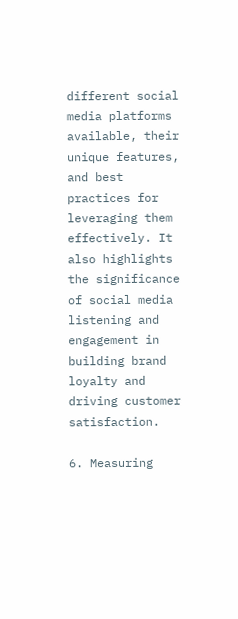different social media platforms available, their unique features, and best practices for leveraging them effectively. It also highlights the significance of social media listening and engagement in building brand loyalty and driving customer satisfaction.

6. Measuring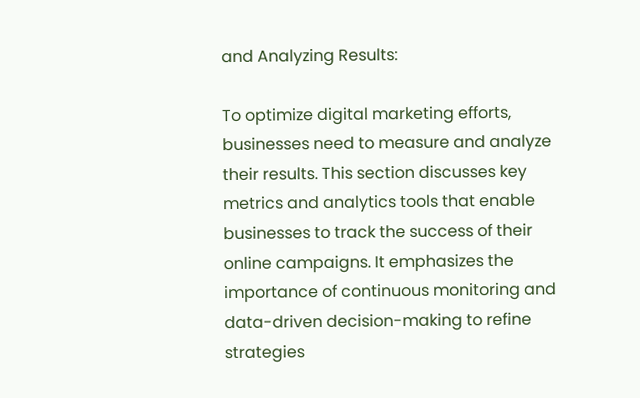and Analyzing Results:

To optimize digital marketing efforts, businesses need to measure and analyze their results. This section discusses key metrics and analytics tools that enable businesses to track the success of their online campaigns. It emphasizes the importance of continuous monitoring and data-driven decision-making to refine strategies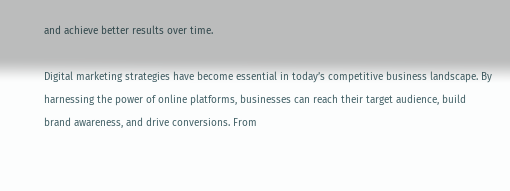and achieve better results over time.

Digital marketing strategies have become essential in today’s competitive business landscape. By harnessing the power of online platforms, businesses can reach their target audience, build brand awareness, and drive conversions. From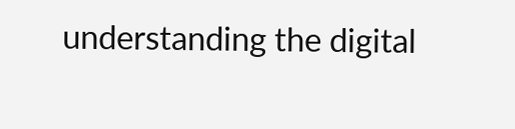understanding the digital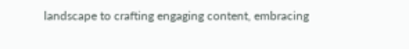landscape to crafting engaging content, embracing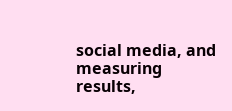social media, and measuring results,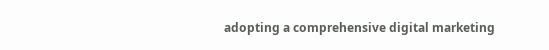adopting a comprehensive digital marketing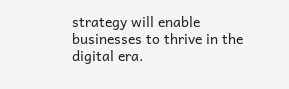strategy will enable businesses to thrive in the digital era.